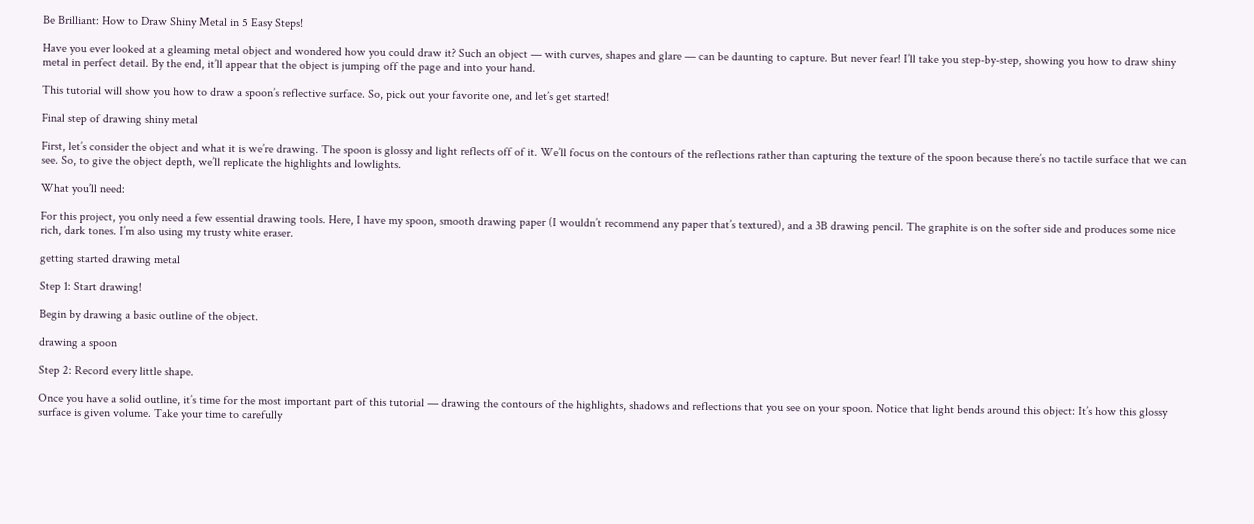Be Brilliant: How to Draw Shiny Metal in 5 Easy Steps!

Have you ever looked at a gleaming metal object and wondered how you could draw it? Such an object — with curves, shapes and glare — can be daunting to capture. But never fear! I’ll take you step-by-step, showing you how to draw shiny metal in perfect detail. By the end, it’ll appear that the object is jumping off the page and into your hand.

This tutorial will show you how to draw a spoon’s reflective surface. So, pick out your favorite one, and let’s get started!

Final step of drawing shiny metal

First, let’s consider the object and what it is we’re drawing. The spoon is glossy and light reflects off of it. We’ll focus on the contours of the reflections rather than capturing the texture of the spoon because there’s no tactile surface that we can see. So, to give the object depth, we’ll replicate the highlights and lowlights.

What you’ll need:

For this project, you only need a few essential drawing tools. Here, I have my spoon, smooth drawing paper (I wouldn’t recommend any paper that’s textured), and a 3B drawing pencil. The graphite is on the softer side and produces some nice rich, dark tones. I’m also using my trusty white eraser.

getting started drawing metal

Step 1: Start drawing!

Begin by drawing a basic outline of the object.

drawing a spoon

Step 2: Record every little shape.

Once you have a solid outline, it’s time for the most important part of this tutorial — drawing the contours of the highlights, shadows and reflections that you see on your spoon. Notice that light bends around this object: It’s how this glossy surface is given volume. Take your time to carefully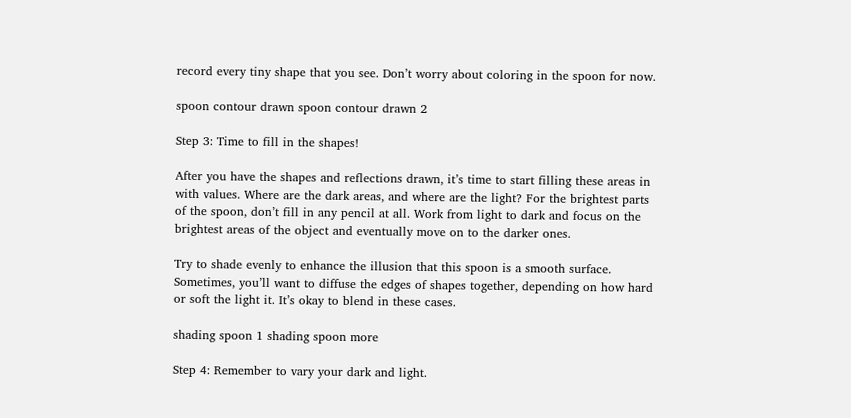record every tiny shape that you see. Don’t worry about coloring in the spoon for now.

spoon contour drawn spoon contour drawn 2

Step 3: Time to fill in the shapes!

After you have the shapes and reflections drawn, it’s time to start filling these areas in with values. Where are the dark areas, and where are the light? For the brightest parts of the spoon, don’t fill in any pencil at all. Work from light to dark and focus on the brightest areas of the object and eventually move on to the darker ones.

Try to shade evenly to enhance the illusion that this spoon is a smooth surface. Sometimes, you’ll want to diffuse the edges of shapes together, depending on how hard or soft the light it. It’s okay to blend in these cases.

shading spoon 1 shading spoon more

Step 4: Remember to vary your dark and light.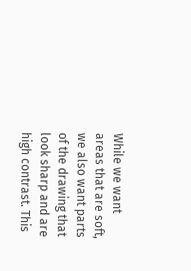While we want areas that are soft, we also want parts of the drawing that look sharp and are high contrast. This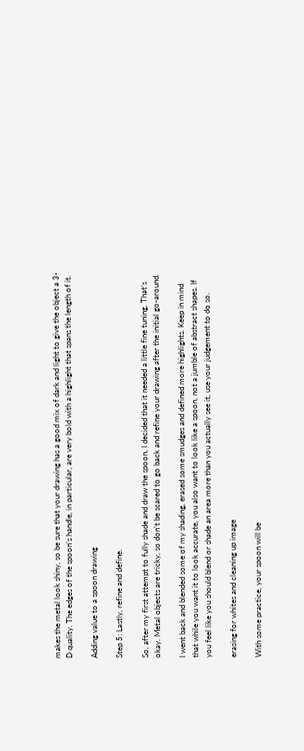makes the metal look shiny, so be sure that your drawing has a good mix of dark and light to give the object a 3-D quality. The edges of the spoon’s handle, in particular, are very bold with a highlight that spans the length of it.

Adding value to a spoon drawing

Step 5: Lastly, refine and define.

So, after my first attempt to fully shade and draw the spoon, I decided that it needed a little fine tuning. That’s okay. Metal objects are tricky, so don’t be scared to go back and refine your drawing after the initial go-around.

I went back and blended some of my shading, erased some smudges and defined more highlights. Keep in mind that while you want it to look accurate, you also want to look like a spoon, not a jumble of abstract shapes. If you feel like you should blend or shade an area more than you actually see it, use your judgement to do so.

erasing for whites and cleaning up image

With some practice, your spoon will be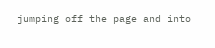jumping off the page and into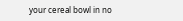your cereal bowl in no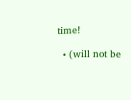time!

  • (will not be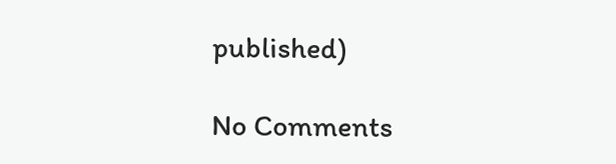published)

No Comments